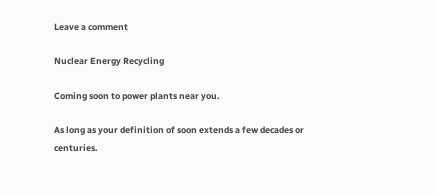Leave a comment

Nuclear Energy Recycling

Coming soon to power plants near you.

As long as your definition of soon extends a few decades or centuries.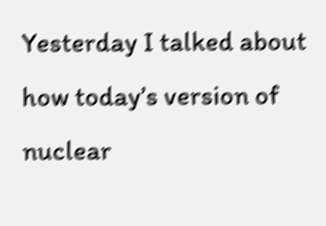Yesterday I talked about how today’s version of nuclear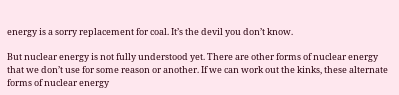energy is a sorry replacement for coal. It’s the devil you don’t know.

But nuclear energy is not fully understood yet. There are other forms of nuclear energy that we don’t use for some reason or another. If we can work out the kinks, these alternate forms of nuclear energy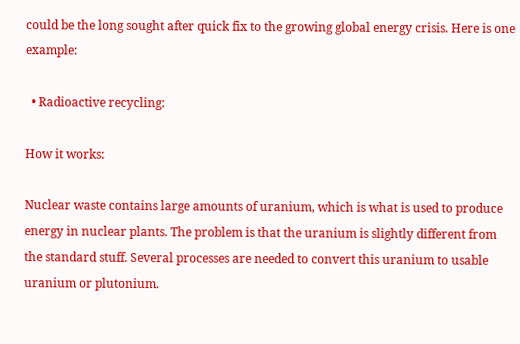could be the long sought after quick fix to the growing global energy crisis. Here is one example:

  • Radioactive recycling:

How it works:

Nuclear waste contains large amounts of uranium, which is what is used to produce energy in nuclear plants. The problem is that the uranium is slightly different from the standard stuff. Several processes are needed to convert this uranium to usable uranium or plutonium.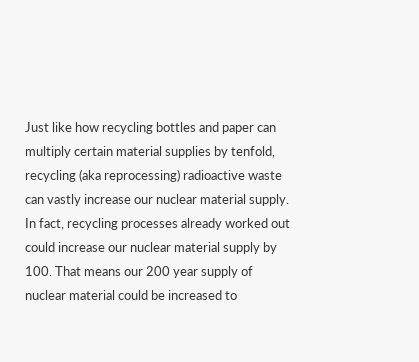Just like how recycling bottles and paper can multiply certain material supplies by tenfold, recycling (aka reprocessing) radioactive waste can vastly increase our nuclear material supply. In fact, recycling processes already worked out could increase our nuclear material supply by 100. That means our 200 year supply of nuclear material could be increased to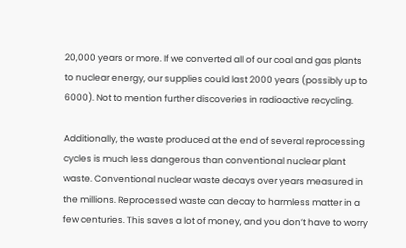20,000 years or more. If we converted all of our coal and gas plants to nuclear energy, our supplies could last 2000 years (possibly up to 6000). Not to mention further discoveries in radioactive recycling.

Additionally, the waste produced at the end of several reprocessing cycles is much less dangerous than conventional nuclear plant waste. Conventional nuclear waste decays over years measured in the millions. Reprocessed waste can decay to harmless matter in a few centuries. This saves a lot of money, and you don’t have to worry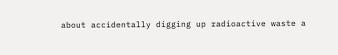about accidentally digging up radioactive waste a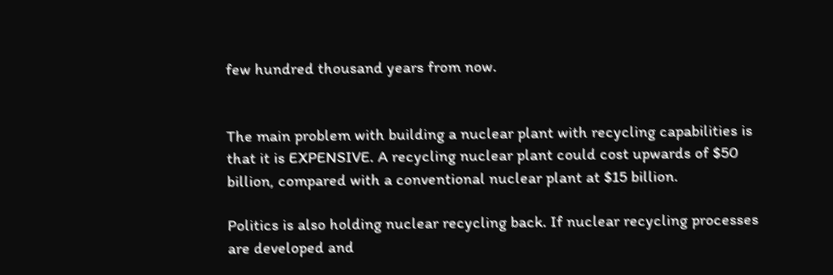few hundred thousand years from now.


The main problem with building a nuclear plant with recycling capabilities is that it is EXPENSIVE. A recycling nuclear plant could cost upwards of $50 billion, compared with a conventional nuclear plant at $15 billion.

Politics is also holding nuclear recycling back. If nuclear recycling processes are developed and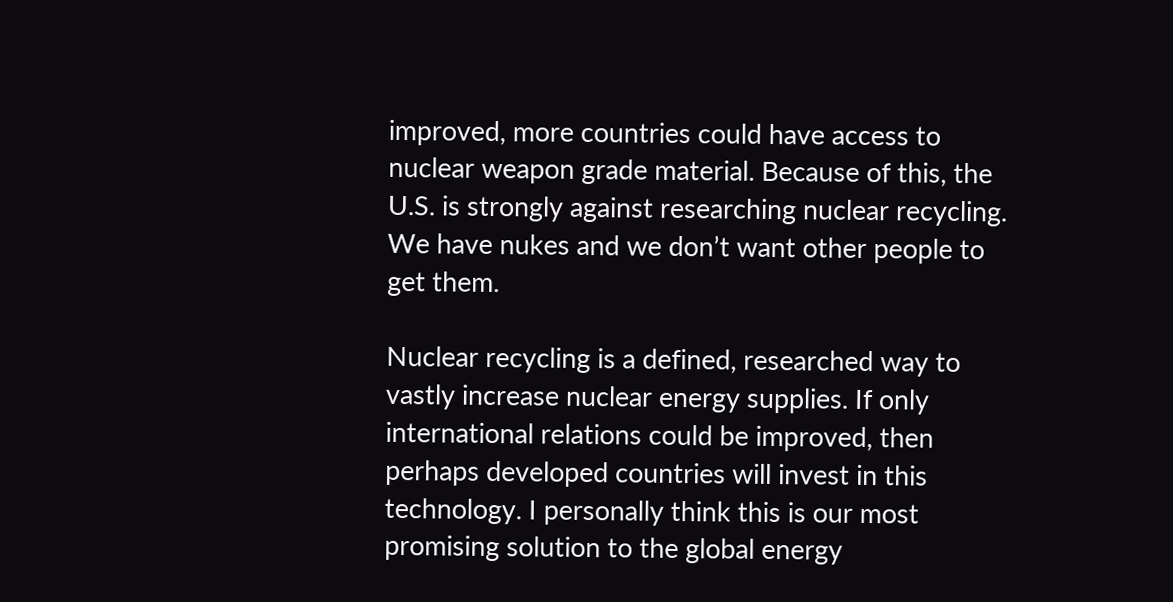improved, more countries could have access to nuclear weapon grade material. Because of this, the U.S. is strongly against researching nuclear recycling. We have nukes and we don’t want other people to get them.

Nuclear recycling is a defined, researched way to vastly increase nuclear energy supplies. If only international relations could be improved, then perhaps developed countries will invest in this technology. I personally think this is our most promising solution to the global energy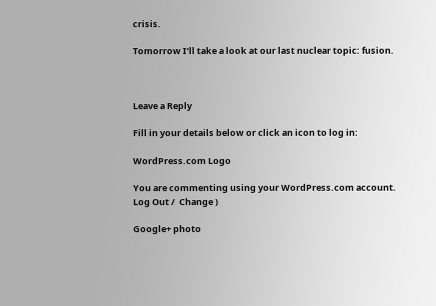crisis.

Tomorrow I’ll take a look at our last nuclear topic: fusion.



Leave a Reply

Fill in your details below or click an icon to log in:

WordPress.com Logo

You are commenting using your WordPress.com account. Log Out /  Change )

Google+ photo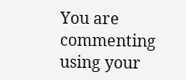You are commenting using your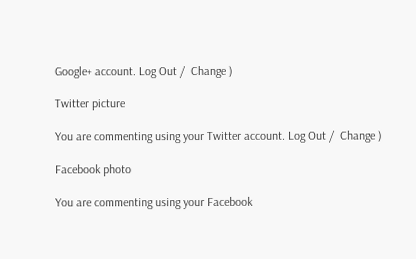Google+ account. Log Out /  Change )

Twitter picture

You are commenting using your Twitter account. Log Out /  Change )

Facebook photo

You are commenting using your Facebook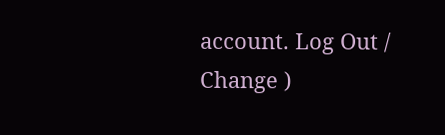account. Log Out /  Change )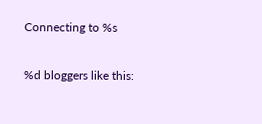Connecting to %s

%d bloggers like this: